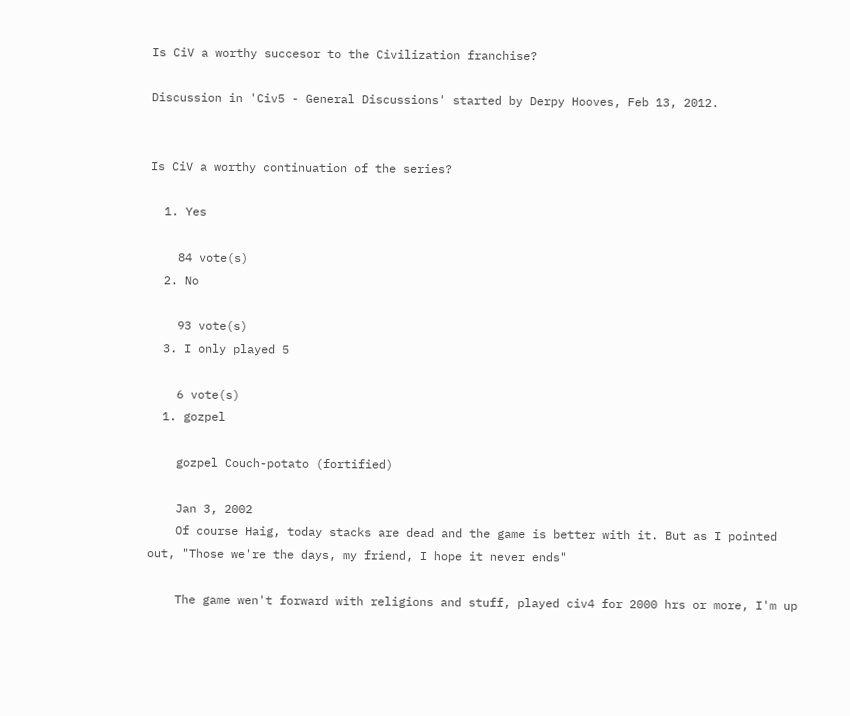Is CiV a worthy succesor to the Civilization franchise?

Discussion in 'Civ5 - General Discussions' started by Derpy Hooves, Feb 13, 2012.


Is CiV a worthy continuation of the series?

  1. Yes

    84 vote(s)
  2. No

    93 vote(s)
  3. I only played 5

    6 vote(s)
  1. gozpel

    gozpel Couch-potato (fortified)

    Jan 3, 2002
    Of course Haig, today stacks are dead and the game is better with it. But as I pointed out, "Those we're the days, my friend, I hope it never ends"

    The game wen't forward with religions and stuff, played civ4 for 2000 hrs or more, I'm up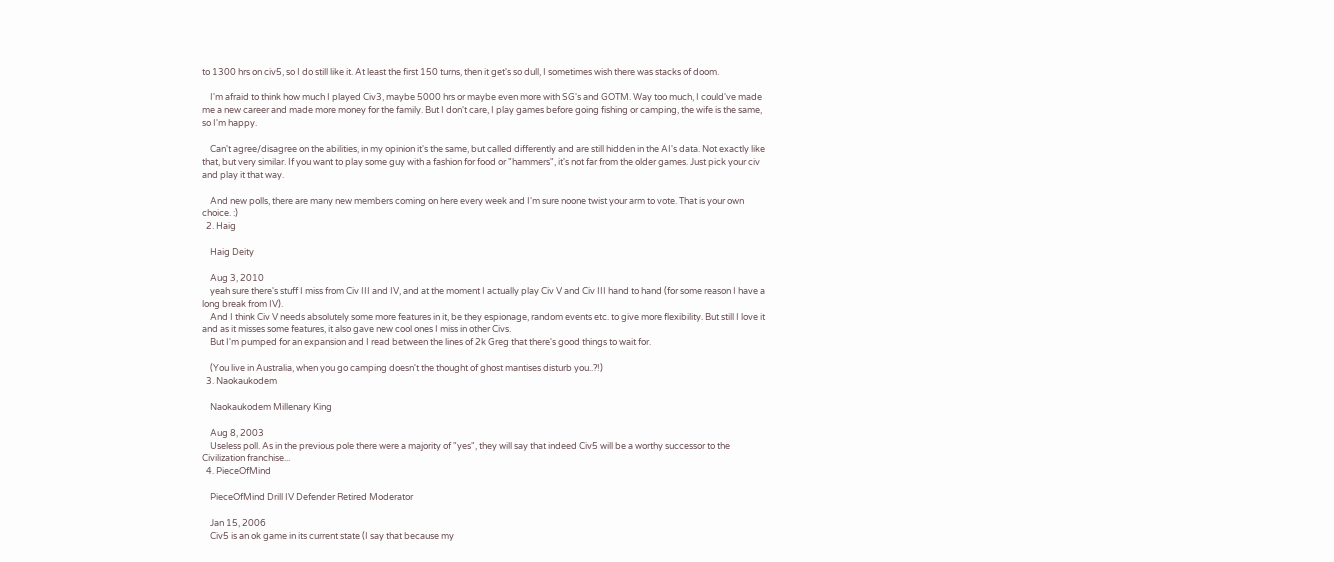to 1300 hrs on civ5, so I do still like it. At least the first 150 turns, then it get's so dull, I sometimes wish there was stacks of doom.

    I'm afraid to think how much I played Civ3, maybe 5000 hrs or maybe even more with SG's and GOTM. Way too much, I could've made me a new career and made more money for the family. But I don't care, I play games before going fishing or camping, the wife is the same, so I'm happy.

    Can't agree/disagree on the abilities, in my opinion it's the same, but called differently and are still hidden in the AI's data. Not exactly like that, but very similar. If you want to play some guy with a fashion for food or "hammers", it's not far from the older games. Just pick your civ and play it that way.

    And new polls, there are many new members coming on here every week and I'm sure noone twist your arm to vote. That is your own choice. :)
  2. Haig

    Haig Deity

    Aug 3, 2010
    yeah sure there's stuff I miss from Civ III and IV, and at the moment I actually play Civ V and Civ III hand to hand (for some reason I have a long break from IV).
    And I think Civ V needs absolutely some more features in it, be they espionage, random events etc. to give more flexibility. But still I love it and as it misses some features, it also gave new cool ones I miss in other Civs.
    But I'm pumped for an expansion and I read between the lines of 2k Greg that there's good things to wait for.

    (You live in Australia, when you go camping doesn't the thought of ghost mantises disturb you..?!)
  3. Naokaukodem

    Naokaukodem Millenary King

    Aug 8, 2003
    Useless poll. As in the previous pole there were a majority of "yes", they will say that indeed Civ5 will be a worthy successor to the Civilization franchise...
  4. PieceOfMind

    PieceOfMind Drill IV Defender Retired Moderator

    Jan 15, 2006
    Civ5 is an ok game in its current state (I say that because my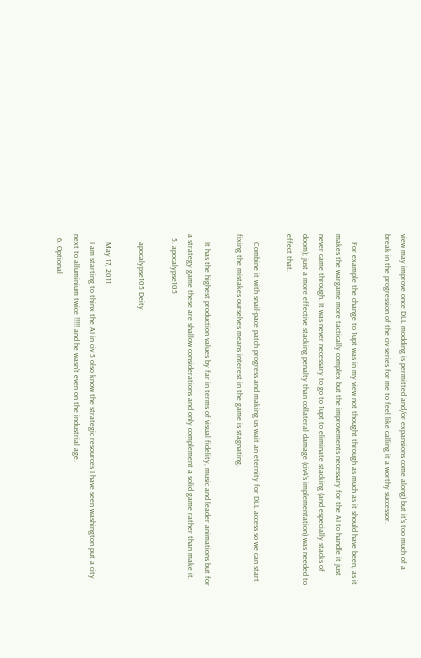view may improve once DLL modding is permitted and/or expansions come along) but it's too much of a break in the progression of the civ series for me to feel like calling it a worthy successor.

    For example the change to 1upt was in my view not thought through as much as it should have been, as it makes the wargame more tactically complex but the improvements necessary for the AI to handle it just never came through. It was never necessary to go to 1upt to eliminate stacking (and especially stacks of doom); just a more effective stacking penalty than collateral damage (civ4's implementation) was needed to effect that.

    Combine it with snail-pace patch progress and making us wait an eternity for DLL access so we can start fixing the mistakes ourselves means interest in the game is stagnating.

    It has the highest production values by far in terms of visual fidelity, music and leader animations but for a strategy game these are shallow considerations and only complement a solid game rather than make it.
  5. apocalypse105

    apocalypse105 Deity

    May 17, 2011
    I am starting to thinx the AI in civ 5 olso know the strategic resources I have seen washington put a city next to alluminium twice !!!!! and he wasn't even on the industrial age.
  6. Optional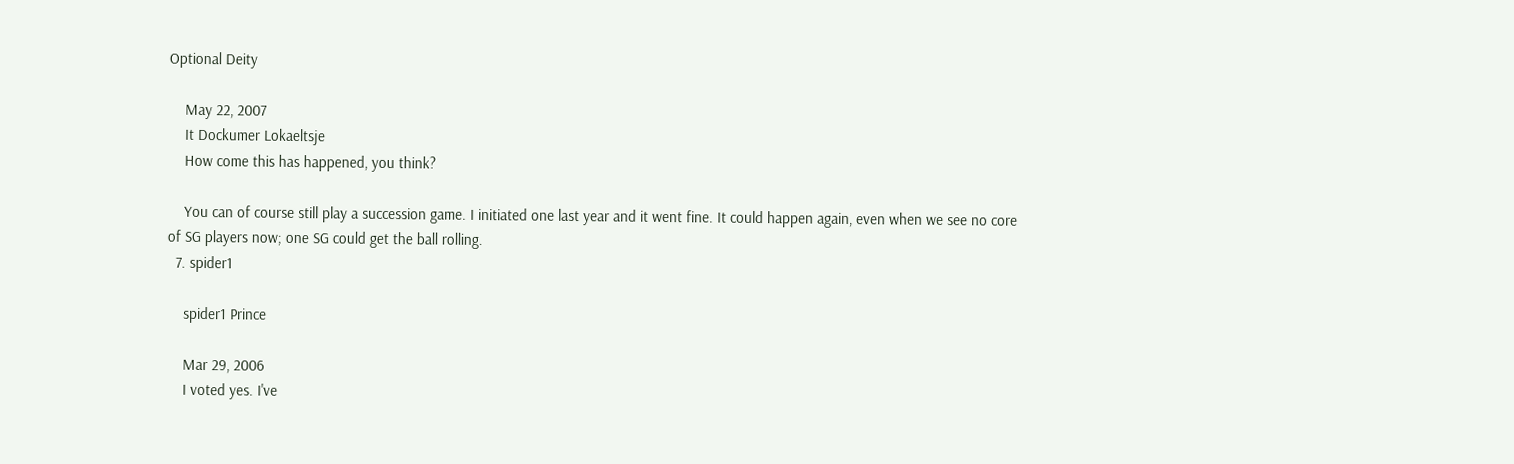Optional Deity

    May 22, 2007
    It Dockumer Lokaeltsje
    How come this has happened, you think?

    You can of course still play a succession game. I initiated one last year and it went fine. It could happen again, even when we see no core of SG players now; one SG could get the ball rolling.
  7. spider1

    spider1 Prince

    Mar 29, 2006
    I voted yes. I've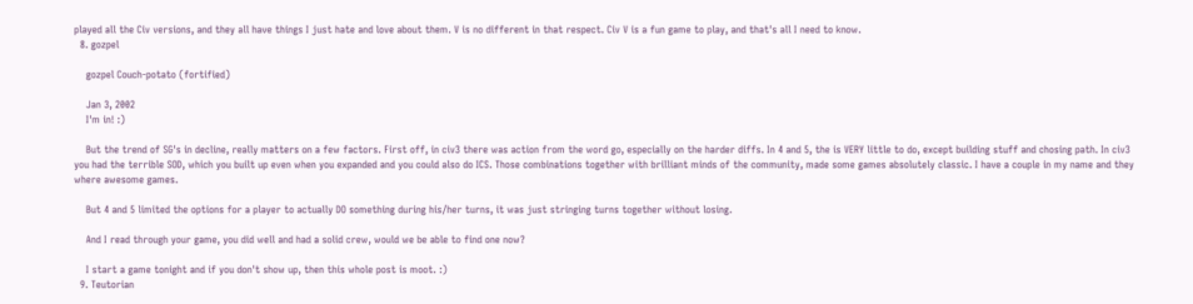played all the Civ versions, and they all have things I just hate and love about them. V is no different in that respect. Civ V is a fun game to play, and that's all I need to know.
  8. gozpel

    gozpel Couch-potato (fortified)

    Jan 3, 2002
    I'm in! :)

    But the trend of SG's in decline, really matters on a few factors. First off, in civ3 there was action from the word go, especially on the harder diffs. In 4 and 5, the is VERY little to do, except building stuff and chosing path. In civ3 you had the terrible SOD, which you built up even when you expanded and you could also do ICS. Those combinations together with brilliant minds of the community, made some games absolutely classic. I have a couple in my name and they where awesome games.

    But 4 and 5 limited the options for a player to actually DO something during his/her turns, it was just stringing turns together without losing.

    And I read through your game, you did well and had a solid crew, would we be able to find one now?

    I start a game tonight and if you don't show up, then this whole post is moot. :)
  9. Teutorian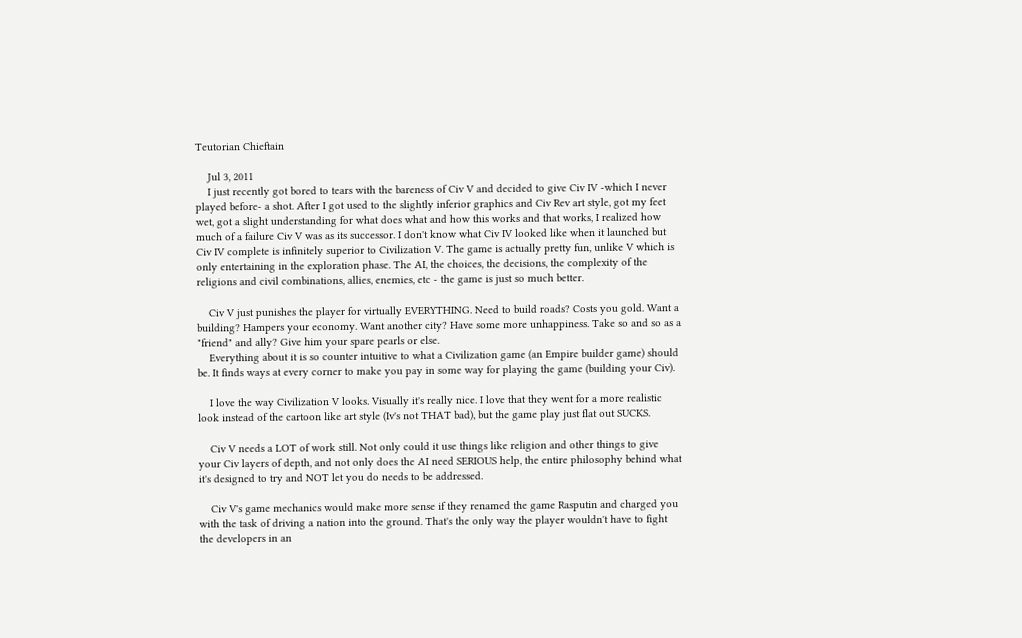Teutorian Chieftain

    Jul 3, 2011
    I just recently got bored to tears with the bareness of Civ V and decided to give Civ IV -which I never played before- a shot. After I got used to the slightly inferior graphics and Civ Rev art style, got my feet wet, got a slight understanding for what does what and how this works and that works, I realized how much of a failure Civ V was as its successor. I don't know what Civ IV looked like when it launched but Civ IV complete is infinitely superior to Civilization V. The game is actually pretty fun, unlike V which is only entertaining in the exploration phase. The AI, the choices, the decisions, the complexity of the religions and civil combinations, allies, enemies, etc - the game is just so much better.

    Civ V just punishes the player for virtually EVERYTHING. Need to build roads? Costs you gold. Want a building? Hampers your economy. Want another city? Have some more unhappiness. Take so and so as a "friend" and ally? Give him your spare pearls or else.
    Everything about it is so counter intuitive to what a Civilization game (an Empire builder game) should be. It finds ways at every corner to make you pay in some way for playing the game (building your Civ).

    I love the way Civilization V looks. Visually it's really nice. I love that they went for a more realistic look instead of the cartoon like art style (Iv's not THAT bad), but the game play just flat out SUCKS.

    Civ V needs a LOT of work still. Not only could it use things like religion and other things to give your Civ layers of depth, and not only does the AI need SERIOUS help, the entire philosophy behind what it's designed to try and NOT let you do needs to be addressed.

    Civ V's game mechanics would make more sense if they renamed the game Rasputin and charged you with the task of driving a nation into the ground. That's the only way the player wouldn't have to fight the developers in an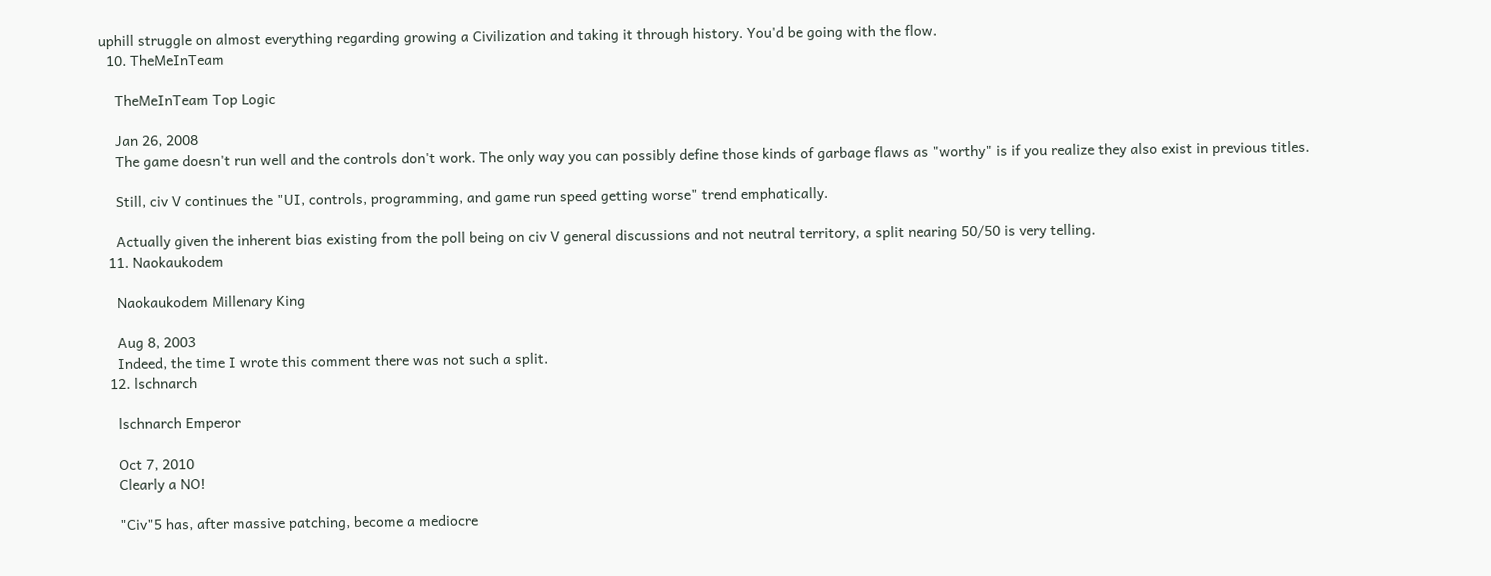uphill struggle on almost everything regarding growing a Civilization and taking it through history. You'd be going with the flow.
  10. TheMeInTeam

    TheMeInTeam Top Logic

    Jan 26, 2008
    The game doesn't run well and the controls don't work. The only way you can possibly define those kinds of garbage flaws as "worthy" is if you realize they also exist in previous titles.

    Still, civ V continues the "UI, controls, programming, and game run speed getting worse" trend emphatically.

    Actually given the inherent bias existing from the poll being on civ V general discussions and not neutral territory, a split nearing 50/50 is very telling.
  11. Naokaukodem

    Naokaukodem Millenary King

    Aug 8, 2003
    Indeed, the time I wrote this comment there was not such a split.
  12. lschnarch

    lschnarch Emperor

    Oct 7, 2010
    Clearly a NO!

    "Civ"5 has, after massive patching, become a mediocre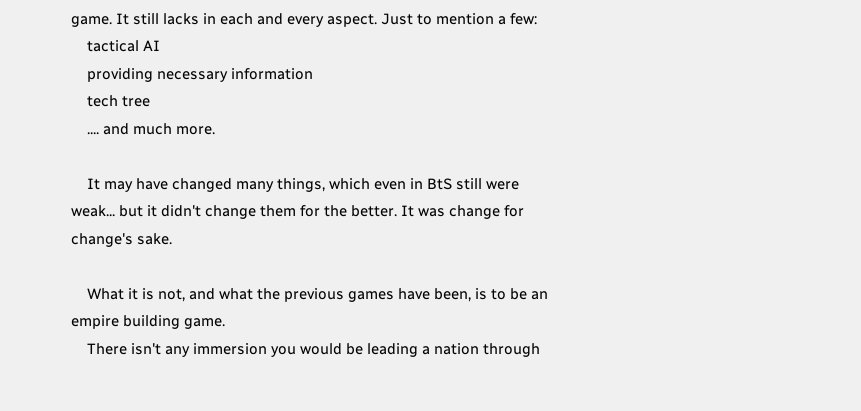game. It still lacks in each and every aspect. Just to mention a few:
    tactical AI
    providing necessary information
    tech tree
    .... and much more.

    It may have changed many things, which even in BtS still were weak... but it didn't change them for the better. It was change for change's sake.

    What it is not, and what the previous games have been, is to be an empire building game.
    There isn't any immersion you would be leading a nation through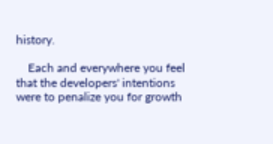history.

    Each and everywhere you feel that the developers' intentions were to penalize you for growth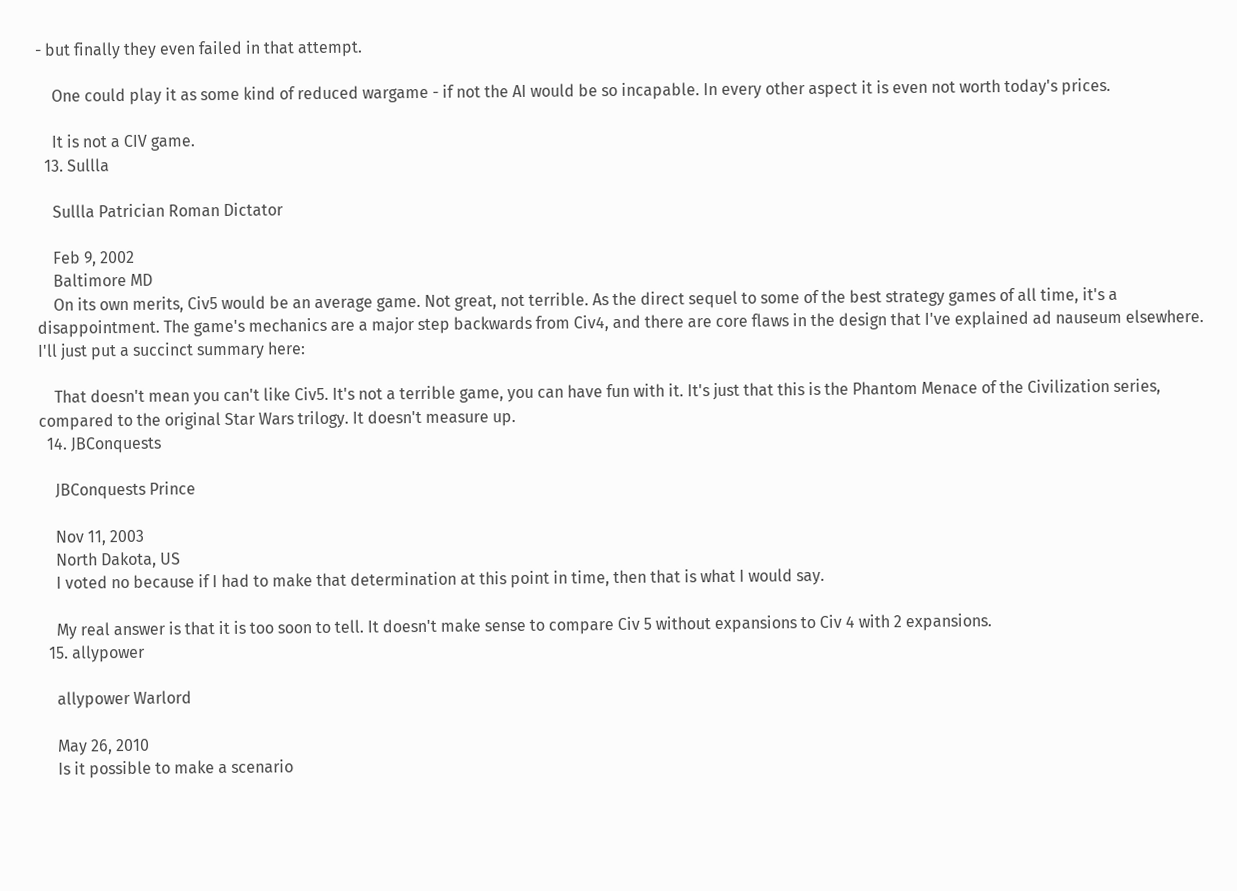- but finally they even failed in that attempt.

    One could play it as some kind of reduced wargame - if not the AI would be so incapable. In every other aspect it is even not worth today's prices.

    It is not a CIV game.
  13. Sullla

    Sullla Patrician Roman Dictator

    Feb 9, 2002
    Baltimore MD
    On its own merits, Civ5 would be an average game. Not great, not terrible. As the direct sequel to some of the best strategy games of all time, it's a disappointment. The game's mechanics are a major step backwards from Civ4, and there are core flaws in the design that I've explained ad nauseum elsewhere. I'll just put a succinct summary here:

    That doesn't mean you can't like Civ5. It's not a terrible game, you can have fun with it. It's just that this is the Phantom Menace of the Civilization series, compared to the original Star Wars trilogy. It doesn't measure up.
  14. JBConquests

    JBConquests Prince

    Nov 11, 2003
    North Dakota, US
    I voted no because if I had to make that determination at this point in time, then that is what I would say.

    My real answer is that it is too soon to tell. It doesn't make sense to compare Civ 5 without expansions to Civ 4 with 2 expansions.
  15. allypower

    allypower Warlord

    May 26, 2010
    Is it possible to make a scenario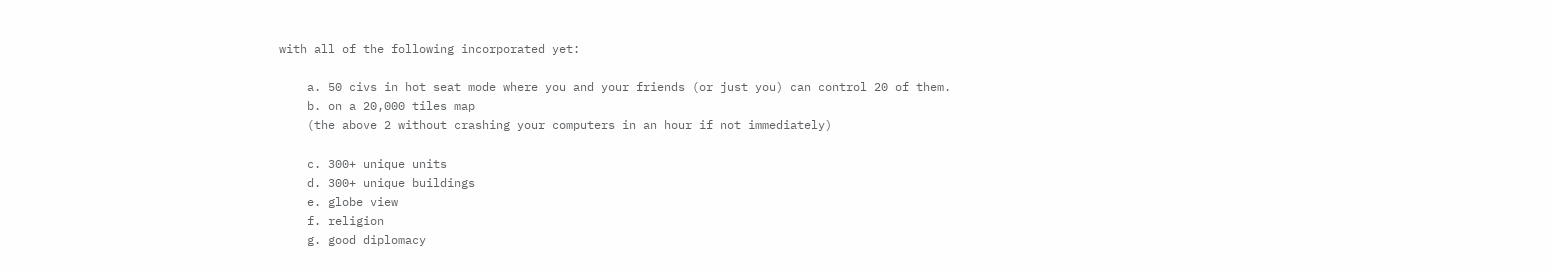with all of the following incorporated yet:

    a. 50 civs in hot seat mode where you and your friends (or just you) can control 20 of them.
    b. on a 20,000 tiles map
    (the above 2 without crashing your computers in an hour if not immediately)

    c. 300+ unique units
    d. 300+ unique buildings
    e. globe view
    f. religion
    g. good diplomacy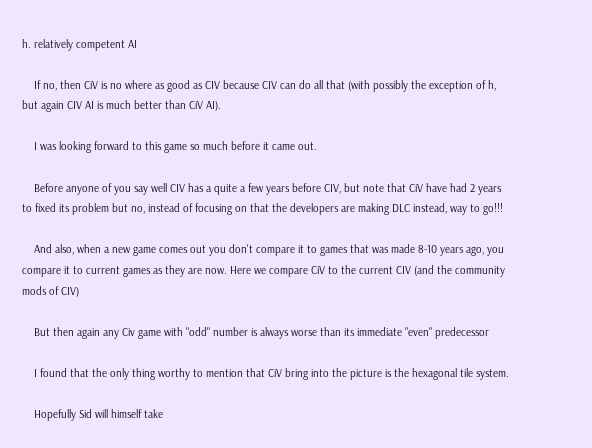h. relatively competent AI

    If no, then CiV is no where as good as CIV because CIV can do all that (with possibly the exception of h, but again CIV AI is much better than CiV AI).

    I was looking forward to this game so much before it came out.

    Before anyone of you say well CIV has a quite a few years before CIV, but note that CiV have had 2 years to fixed its problem but no, instead of focusing on that the developers are making DLC instead, way to go!!!

    And also, when a new game comes out you don't compare it to games that was made 8-10 years ago, you compare it to current games as they are now. Here we compare CiV to the current CIV (and the community mods of CIV)

    But then again any Civ game with "odd" number is always worse than its immediate "even" predecessor

    I found that the only thing worthy to mention that CiV bring into the picture is the hexagonal tile system.

    Hopefully Sid will himself take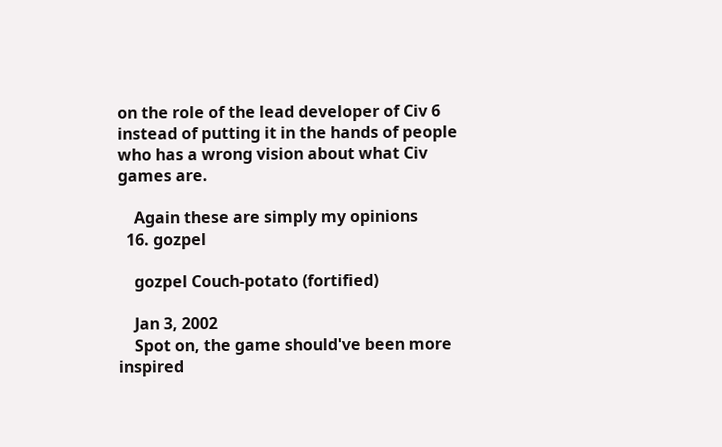on the role of the lead developer of Civ 6 instead of putting it in the hands of people who has a wrong vision about what Civ games are.

    Again these are simply my opinions
  16. gozpel

    gozpel Couch-potato (fortified)

    Jan 3, 2002
    Spot on, the game should've been more inspired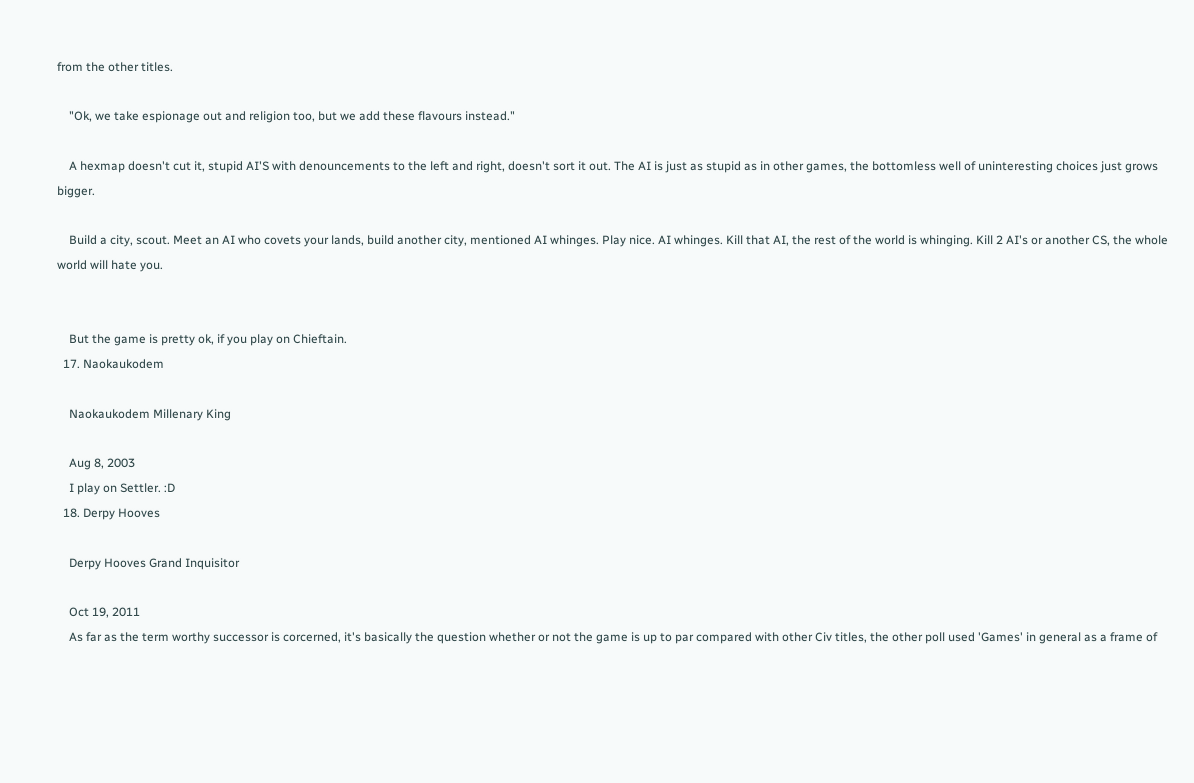from the other titles.

    "Ok, we take espionage out and religion too, but we add these flavours instead."

    A hexmap doesn't cut it, stupid AI'S with denouncements to the left and right, doesn't sort it out. The AI is just as stupid as in other games, the bottomless well of uninteresting choices just grows bigger.

    Build a city, scout. Meet an AI who covets your lands, build another city, mentioned AI whinges. Play nice. AI whinges. Kill that AI, the rest of the world is whinging. Kill 2 AI's or another CS, the whole world will hate you.


    But the game is pretty ok, if you play on Chieftain.
  17. Naokaukodem

    Naokaukodem Millenary King

    Aug 8, 2003
    I play on Settler. :D
  18. Derpy Hooves

    Derpy Hooves Grand Inquisitor

    Oct 19, 2011
    As far as the term worthy successor is corcerned, it's basically the question whether or not the game is up to par compared with other Civ titles, the other poll used 'Games' in general as a frame of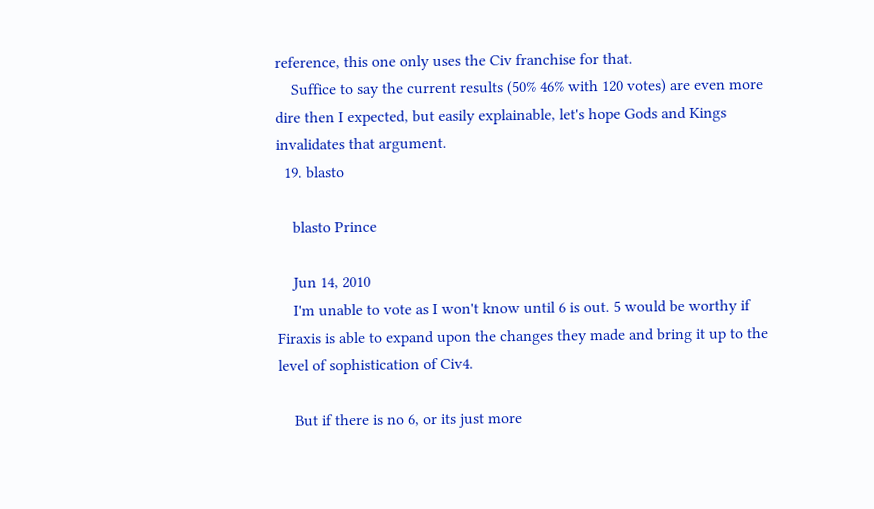reference, this one only uses the Civ franchise for that.
    Suffice to say the current results (50% 46% with 120 votes) are even more dire then I expected, but easily explainable, let's hope Gods and Kings invalidates that argument.
  19. blasto

    blasto Prince

    Jun 14, 2010
    I'm unable to vote as I won't know until 6 is out. 5 would be worthy if Firaxis is able to expand upon the changes they made and bring it up to the level of sophistication of Civ4.

    But if there is no 6, or its just more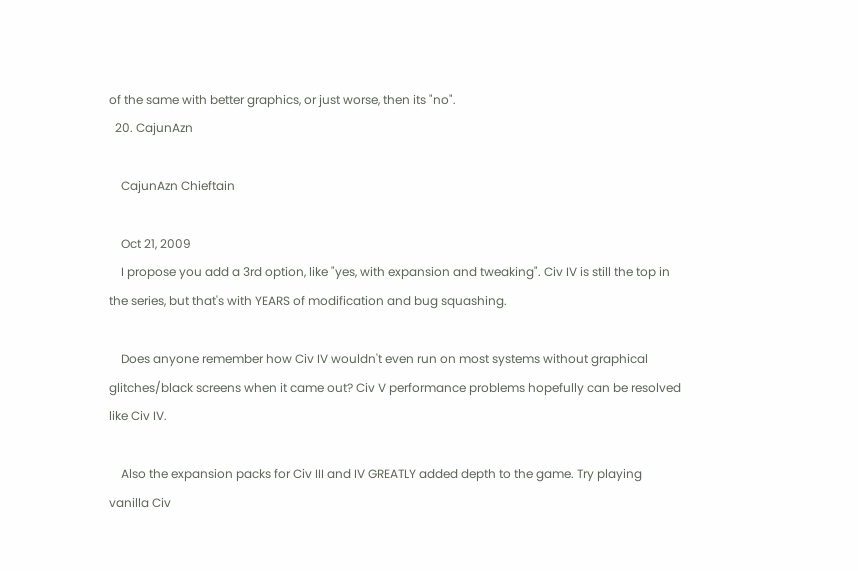of the same with better graphics, or just worse, then its "no".
  20. CajunAzn

    CajunAzn Chieftain

    Oct 21, 2009
    I propose you add a 3rd option, like "yes, with expansion and tweaking". Civ IV is still the top in the series, but that's with YEARS of modification and bug squashing.

    Does anyone remember how Civ IV wouldn't even run on most systems without graphical glitches/black screens when it came out? Civ V performance problems hopefully can be resolved like Civ IV.

    Also the expansion packs for Civ III and IV GREATLY added depth to the game. Try playing vanilla Civ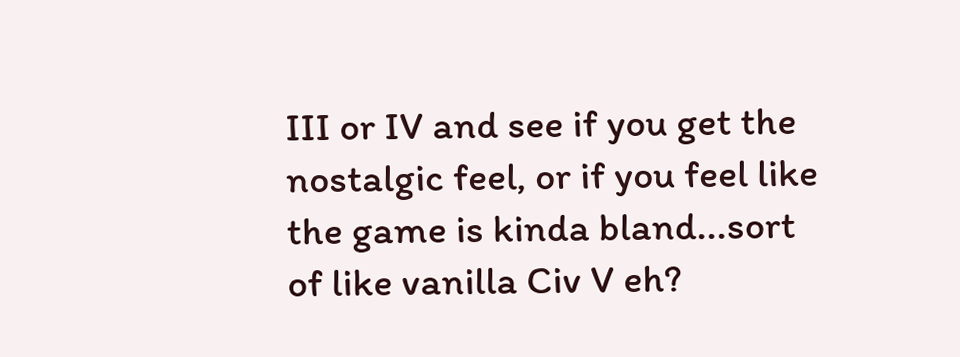III or IV and see if you get the nostalgic feel, or if you feel like the game is kinda bland...sort of like vanilla Civ V eh?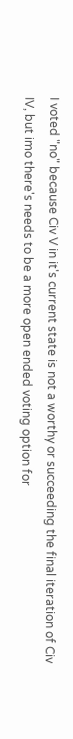I voted "no" because Civ V in it's current state is not a worthy or succeeding the final iteration of Civ IV, but imo there's needs to be a more open ended voting option for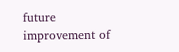future improvement of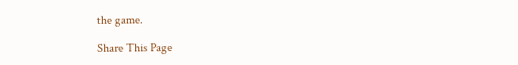the game.

Share This Page